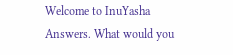Welcome to InuYasha Answers. What would you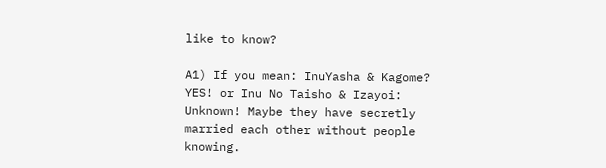like to know?

A1) If you mean: InuYasha & Kagome? YES! or Inu No Taisho & Izayoi: Unknown! Maybe they have secretly married each other without people knowing.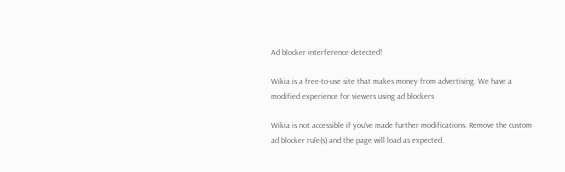Ad blocker interference detected!

Wikia is a free-to-use site that makes money from advertising. We have a modified experience for viewers using ad blockers

Wikia is not accessible if you’ve made further modifications. Remove the custom ad blocker rule(s) and the page will load as expected.